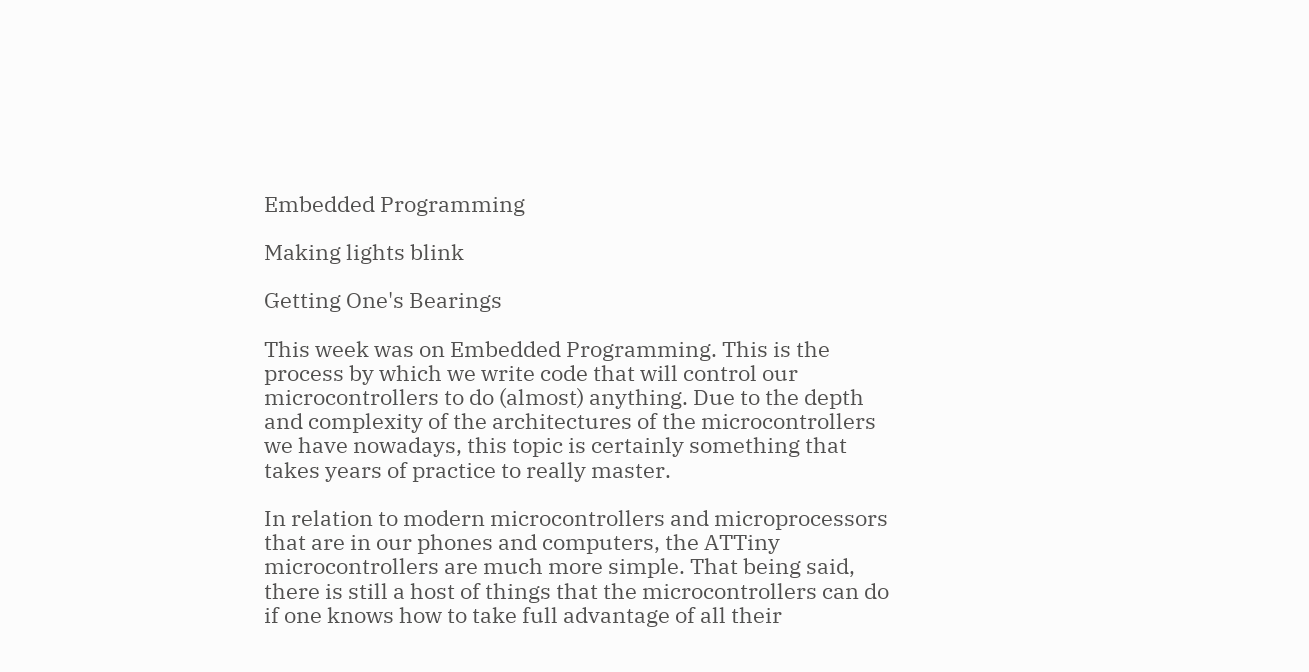Embedded Programming

Making lights blink

Getting One's Bearings

This week was on Embedded Programming. This is the process by which we write code that will control our microcontrollers to do (almost) anything. Due to the depth and complexity of the architectures of the microcontrollers we have nowadays, this topic is certainly something that takes years of practice to really master.

In relation to modern microcontrollers and microprocessors that are in our phones and computers, the ATTiny microcontrollers are much more simple. That being said, there is still a host of things that the microcontrollers can do if one knows how to take full advantage of all their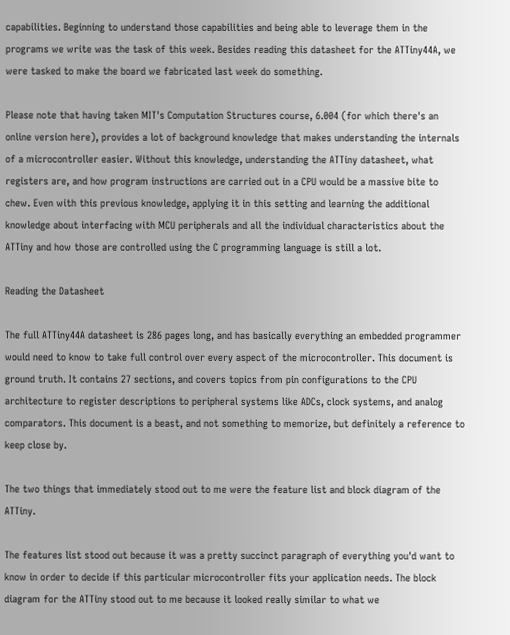capabilities. Beginning to understand those capabilities and being able to leverage them in the programs we write was the task of this week. Besides reading this datasheet for the ATTiny44A, we were tasked to make the board we fabricated last week do something.

Please note that having taken MIT's Computation Structures course, 6.004 (for which there's an online version here), provides a lot of background knowledge that makes understanding the internals of a microcontroller easier. Without this knowledge, understanding the ATTiny datasheet, what registers are, and how program instructions are carried out in a CPU would be a massive bite to chew. Even with this previous knowledge, applying it in this setting and learning the additional knowledge about interfacing with MCU peripherals and all the individual characteristics about the ATTiny and how those are controlled using the C programming language is still a lot.

Reading the Datasheet

The full ATTiny44A datasheet is 286 pages long, and has basically everything an embedded programmer would need to know to take full control over every aspect of the microcontroller. This document is ground truth. It contains 27 sections, and covers topics from pin configurations to the CPU architecture to register descriptions to peripheral systems like ADCs, clock systems, and analog comparators. This document is a beast, and not something to memorize, but definitely a reference to keep close by.

The two things that immediately stood out to me were the feature list and block diagram of the ATTiny.

The features list stood out because it was a pretty succinct paragraph of everything you'd want to know in order to decide if this particular microcontroller fits your application needs. The block diagram for the ATTiny stood out to me because it looked really similar to what we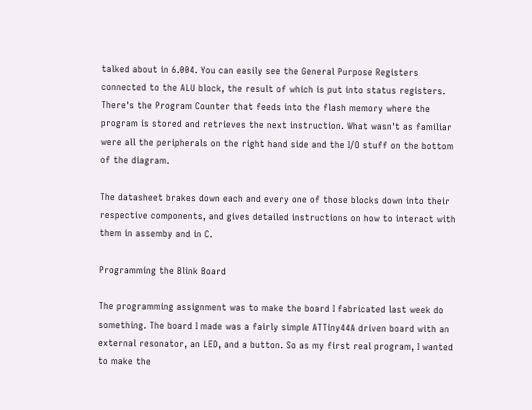talked about in 6.004. You can easily see the General Purpose Registers connected to the ALU block, the result of which is put into status registers. There's the Program Counter that feeds into the flash memory where the program is stored and retrieves the next instruction. What wasn't as familiar were all the peripherals on the right hand side and the I/O stuff on the bottom of the diagram.

The datasheet brakes down each and every one of those blocks down into their respective components, and gives detailed instructions on how to interact with them in assemby and in C.

Programming the Blink Board

The programming assignment was to make the board I fabricated last week do something. The board I made was a fairly simple ATTiny44A driven board with an external resonator, an LED, and a button. So as my first real program, I wanted to make the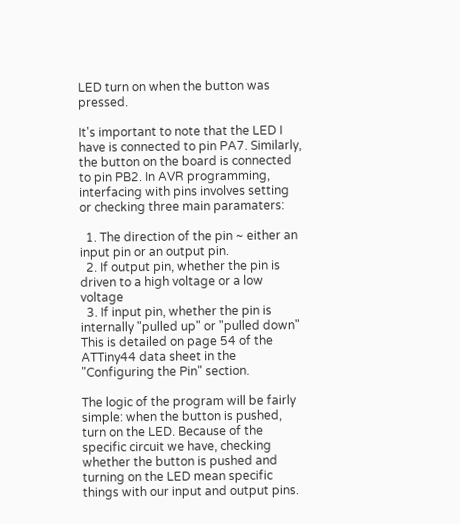LED turn on when the button was pressed.

It's important to note that the LED I have is connected to pin PA7. Similarly, the button on the board is connected to pin PB2. In AVR programming, interfacing with pins involves setting or checking three main paramaters:

  1. The direction of the pin ~ either an input pin or an output pin.
  2. If output pin, whether the pin is driven to a high voltage or a low voltage
  3. If input pin, whether the pin is internally "pulled up" or "pulled down"
This is detailed on page 54 of the ATTiny44 data sheet in the "Configuring the Pin" section.

The logic of the program will be fairly simple: when the button is pushed, turn on the LED. Because of the specific circuit we have, checking whether the button is pushed and turning on the LED mean specific things with our input and output pins.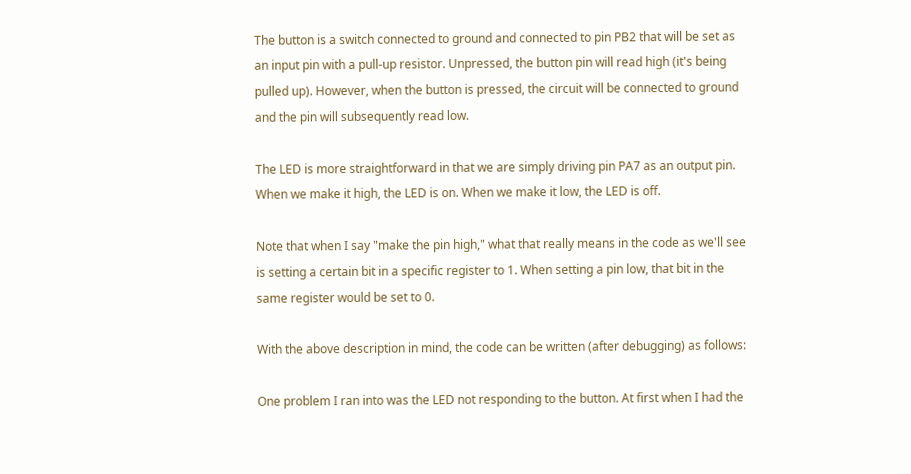The button is a switch connected to ground and connected to pin PB2 that will be set as an input pin with a pull-up resistor. Unpressed, the button pin will read high (it's being pulled up). However, when the button is pressed, the circuit will be connected to ground and the pin will subsequently read low.

The LED is more straightforward in that we are simply driving pin PA7 as an output pin. When we make it high, the LED is on. When we make it low, the LED is off.

Note that when I say "make the pin high," what that really means in the code as we'll see is setting a certain bit in a specific register to 1. When setting a pin low, that bit in the same register would be set to 0.

With the above description in mind, the code can be written (after debugging) as follows:

One problem I ran into was the LED not responding to the button. At first when I had the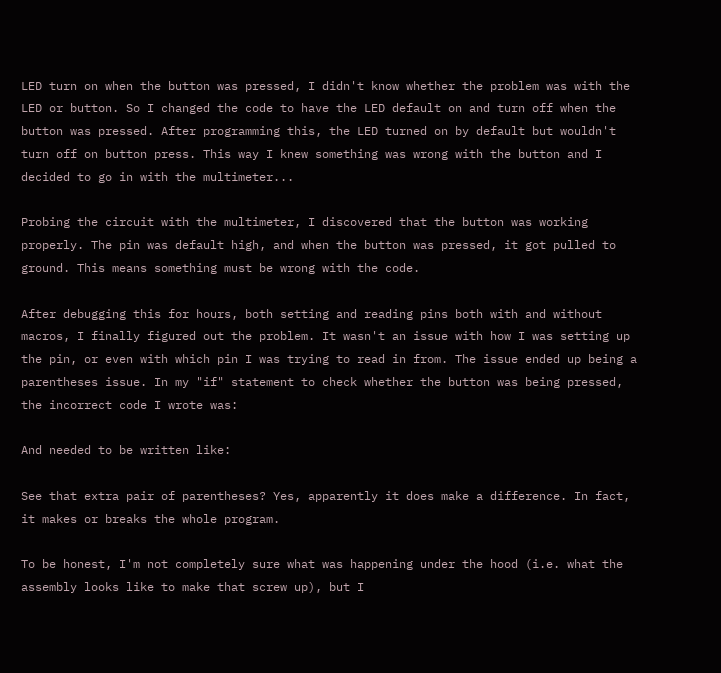LED turn on when the button was pressed, I didn't know whether the problem was with the LED or button. So I changed the code to have the LED default on and turn off when the button was pressed. After programming this, the LED turned on by default but wouldn't turn off on button press. This way I knew something was wrong with the button and I decided to go in with the multimeter...

Probing the circuit with the multimeter, I discovered that the button was working properly. The pin was default high, and when the button was pressed, it got pulled to ground. This means something must be wrong with the code.

After debugging this for hours, both setting and reading pins both with and without macros, I finally figured out the problem. It wasn't an issue with how I was setting up the pin, or even with which pin I was trying to read in from. The issue ended up being a parentheses issue. In my "if" statement to check whether the button was being pressed, the incorrect code I wrote was:

And needed to be written like:

See that extra pair of parentheses? Yes, apparently it does make a difference. In fact, it makes or breaks the whole program.

To be honest, I'm not completely sure what was happening under the hood (i.e. what the assembly looks like to make that screw up), but I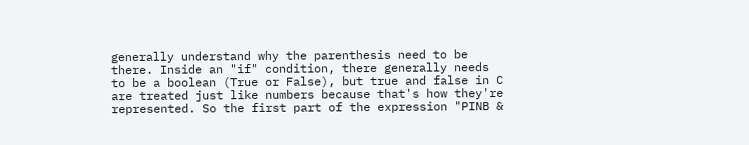generally understand why the parenthesis need to be there. Inside an "if" condition, there generally needs to be a boolean (True or False), but true and false in C are treated just like numbers because that's how they're represented. So the first part of the expression "PINB &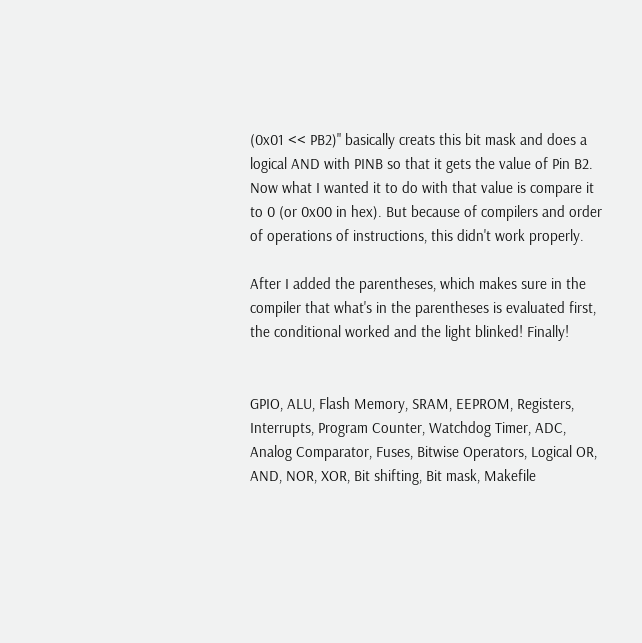(0x01 << PB2)" basically creats this bit mask and does a logical AND with PINB so that it gets the value of Pin B2. Now what I wanted it to do with that value is compare it to 0 (or 0x00 in hex). But because of compilers and order of operations of instructions, this didn't work properly.

After I added the parentheses, which makes sure in the compiler that what's in the parentheses is evaluated first, the conditional worked and the light blinked! Finally!


GPIO, ALU, Flash Memory, SRAM, EEPROM, Registers, Interrupts, Program Counter, Watchdog Timer, ADC, Analog Comparator, Fuses, Bitwise Operators, Logical OR, AND, NOR, XOR, Bit shifting, Bit mask, Makefile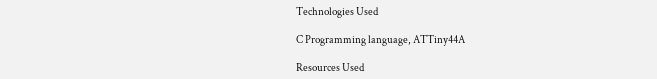Technologies Used

C Programming language, ATTiny44A

Resources Used